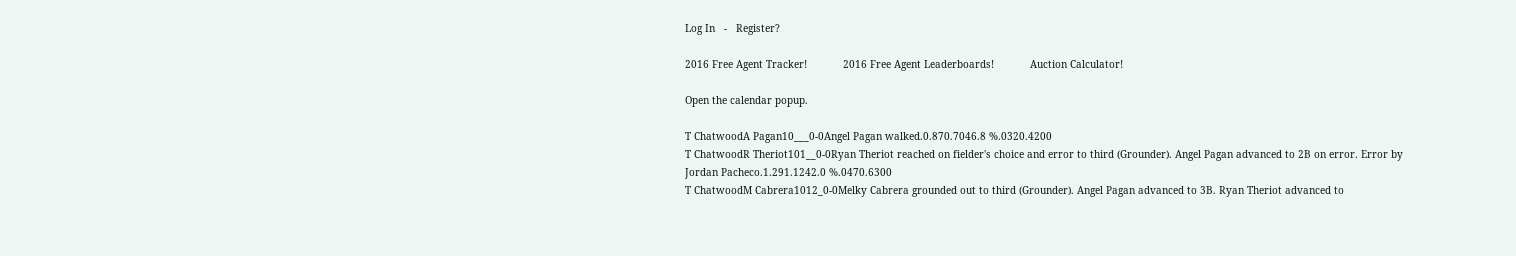Log In   -   Register?

2016 Free Agent Tracker!            2016 Free Agent Leaderboards!            Auction Calculator!

Open the calendar popup.

T ChatwoodA Pagan10___0-0Angel Pagan walked.0.870.7046.8 %.0320.4200
T ChatwoodR Theriot101__0-0Ryan Theriot reached on fielder's choice and error to third (Grounder). Angel Pagan advanced to 2B on error. Error by Jordan Pacheco.1.291.1242.0 %.0470.6300
T ChatwoodM Cabrera1012_0-0Melky Cabrera grounded out to third (Grounder). Angel Pagan advanced to 3B. Ryan Theriot advanced to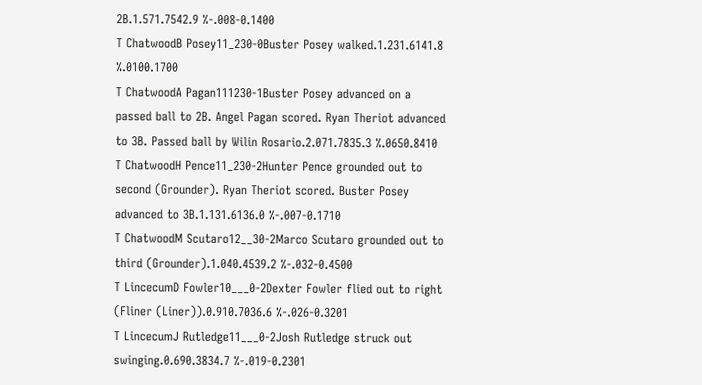2B.1.571.7542.9 %-.008-0.1400
T ChatwoodB Posey11_230-0Buster Posey walked.1.231.6141.8 %.0100.1700
T ChatwoodA Pagan111230-1Buster Posey advanced on a passed ball to 2B. Angel Pagan scored. Ryan Theriot advanced to 3B. Passed ball by Wilin Rosario.2.071.7835.3 %.0650.8410
T ChatwoodH Pence11_230-2Hunter Pence grounded out to second (Grounder). Ryan Theriot scored. Buster Posey advanced to 3B.1.131.6136.0 %-.007-0.1710
T ChatwoodM Scutaro12__30-2Marco Scutaro grounded out to third (Grounder).1.040.4539.2 %-.032-0.4500
T LincecumD Fowler10___0-2Dexter Fowler flied out to right (Fliner (Liner)).0.910.7036.6 %-.026-0.3201
T LincecumJ Rutledge11___0-2Josh Rutledge struck out swinging.0.690.3834.7 %-.019-0.2301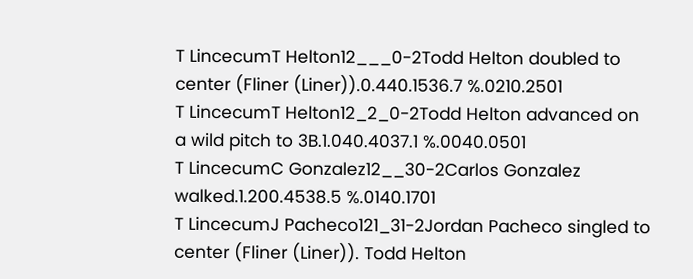T LincecumT Helton12___0-2Todd Helton doubled to center (Fliner (Liner)).0.440.1536.7 %.0210.2501
T LincecumT Helton12_2_0-2Todd Helton advanced on a wild pitch to 3B.1.040.4037.1 %.0040.0501
T LincecumC Gonzalez12__30-2Carlos Gonzalez walked.1.200.4538.5 %.0140.1701
T LincecumJ Pacheco121_31-2Jordan Pacheco singled to center (Fliner (Liner)). Todd Helton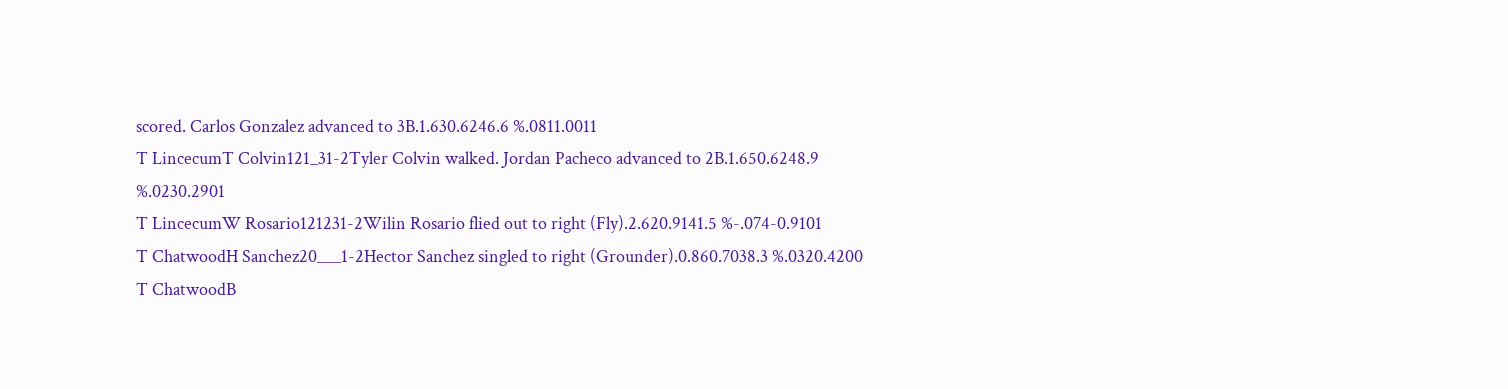scored. Carlos Gonzalez advanced to 3B.1.630.6246.6 %.0811.0011
T LincecumT Colvin121_31-2Tyler Colvin walked. Jordan Pacheco advanced to 2B.1.650.6248.9 %.0230.2901
T LincecumW Rosario121231-2Wilin Rosario flied out to right (Fly).2.620.9141.5 %-.074-0.9101
T ChatwoodH Sanchez20___1-2Hector Sanchez singled to right (Grounder).0.860.7038.3 %.0320.4200
T ChatwoodB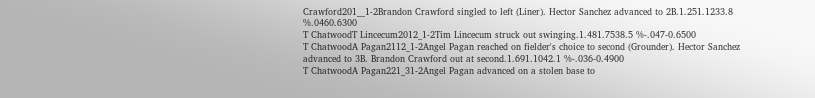Crawford201__1-2Brandon Crawford singled to left (Liner). Hector Sanchez advanced to 2B.1.251.1233.8 %.0460.6300
T ChatwoodT Lincecum2012_1-2Tim Lincecum struck out swinging.1.481.7538.5 %-.047-0.6500
T ChatwoodA Pagan2112_1-2Angel Pagan reached on fielder's choice to second (Grounder). Hector Sanchez advanced to 3B. Brandon Crawford out at second.1.691.1042.1 %-.036-0.4900
T ChatwoodA Pagan221_31-2Angel Pagan advanced on a stolen base to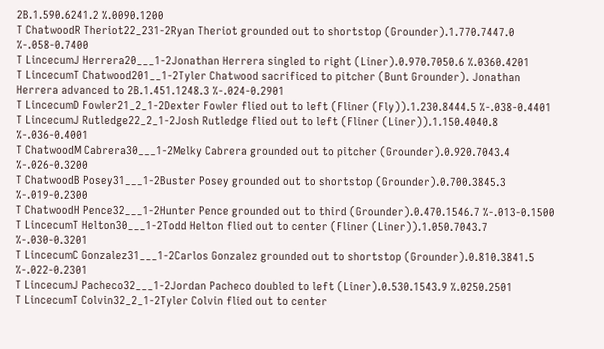2B.1.590.6241.2 %.0090.1200
T ChatwoodR Theriot22_231-2Ryan Theriot grounded out to shortstop (Grounder).1.770.7447.0 %-.058-0.7400
T LincecumJ Herrera20___1-2Jonathan Herrera singled to right (Liner).0.970.7050.6 %.0360.4201
T LincecumT Chatwood201__1-2Tyler Chatwood sacrificed to pitcher (Bunt Grounder). Jonathan Herrera advanced to 2B.1.451.1248.3 %-.024-0.2901
T LincecumD Fowler21_2_1-2Dexter Fowler flied out to left (Fliner (Fly)).1.230.8444.5 %-.038-0.4401
T LincecumJ Rutledge22_2_1-2Josh Rutledge flied out to left (Fliner (Liner)).1.150.4040.8 %-.036-0.4001
T ChatwoodM Cabrera30___1-2Melky Cabrera grounded out to pitcher (Grounder).0.920.7043.4 %-.026-0.3200
T ChatwoodB Posey31___1-2Buster Posey grounded out to shortstop (Grounder).0.700.3845.3 %-.019-0.2300
T ChatwoodH Pence32___1-2Hunter Pence grounded out to third (Grounder).0.470.1546.7 %-.013-0.1500
T LincecumT Helton30___1-2Todd Helton flied out to center (Fliner (Liner)).1.050.7043.7 %-.030-0.3201
T LincecumC Gonzalez31___1-2Carlos Gonzalez grounded out to shortstop (Grounder).0.810.3841.5 %-.022-0.2301
T LincecumJ Pacheco32___1-2Jordan Pacheco doubled to left (Liner).0.530.1543.9 %.0250.2501
T LincecumT Colvin32_2_1-2Tyler Colvin flied out to center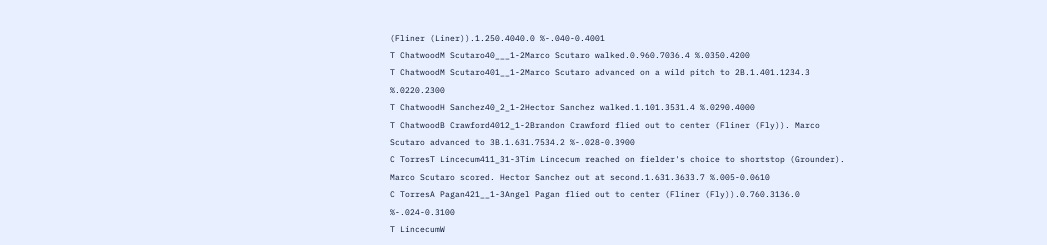(Fliner (Liner)).1.250.4040.0 %-.040-0.4001
T ChatwoodM Scutaro40___1-2Marco Scutaro walked.0.960.7036.4 %.0350.4200
T ChatwoodM Scutaro401__1-2Marco Scutaro advanced on a wild pitch to 2B.1.401.1234.3 %.0220.2300
T ChatwoodH Sanchez40_2_1-2Hector Sanchez walked.1.101.3531.4 %.0290.4000
T ChatwoodB Crawford4012_1-2Brandon Crawford flied out to center (Fliner (Fly)). Marco Scutaro advanced to 3B.1.631.7534.2 %-.028-0.3900
C TorresT Lincecum411_31-3Tim Lincecum reached on fielder's choice to shortstop (Grounder). Marco Scutaro scored. Hector Sanchez out at second.1.631.3633.7 %.005-0.0610
C TorresA Pagan421__1-3Angel Pagan flied out to center (Fliner (Fly)).0.760.3136.0 %-.024-0.3100
T LincecumW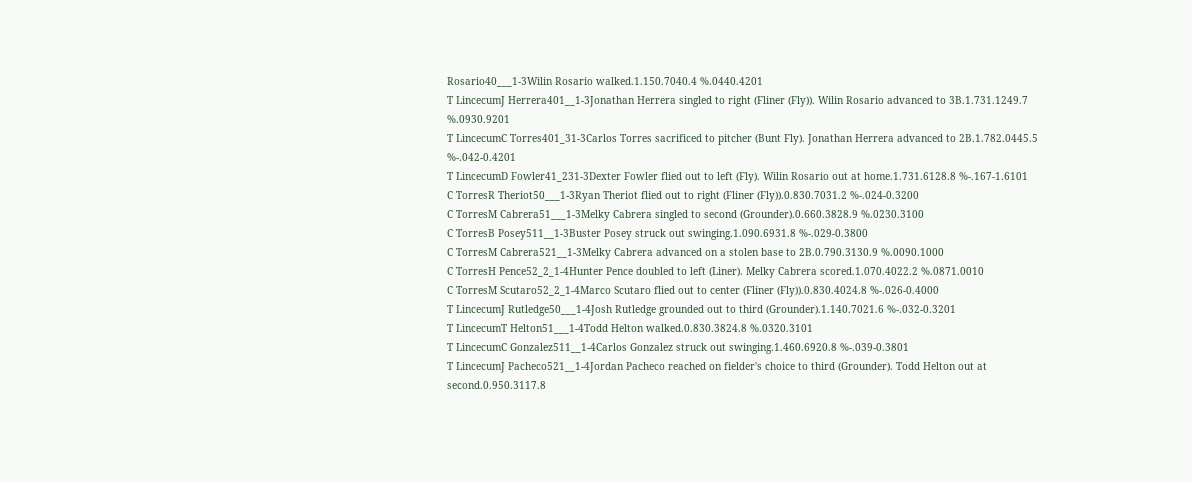Rosario40___1-3Wilin Rosario walked.1.150.7040.4 %.0440.4201
T LincecumJ Herrera401__1-3Jonathan Herrera singled to right (Fliner (Fly)). Wilin Rosario advanced to 3B.1.731.1249.7 %.0930.9201
T LincecumC Torres401_31-3Carlos Torres sacrificed to pitcher (Bunt Fly). Jonathan Herrera advanced to 2B.1.782.0445.5 %-.042-0.4201
T LincecumD Fowler41_231-3Dexter Fowler flied out to left (Fly). Wilin Rosario out at home.1.731.6128.8 %-.167-1.6101
C TorresR Theriot50___1-3Ryan Theriot flied out to right (Fliner (Fly)).0.830.7031.2 %-.024-0.3200
C TorresM Cabrera51___1-3Melky Cabrera singled to second (Grounder).0.660.3828.9 %.0230.3100
C TorresB Posey511__1-3Buster Posey struck out swinging.1.090.6931.8 %-.029-0.3800
C TorresM Cabrera521__1-3Melky Cabrera advanced on a stolen base to 2B.0.790.3130.9 %.0090.1000
C TorresH Pence52_2_1-4Hunter Pence doubled to left (Liner). Melky Cabrera scored.1.070.4022.2 %.0871.0010
C TorresM Scutaro52_2_1-4Marco Scutaro flied out to center (Fliner (Fly)).0.830.4024.8 %-.026-0.4000
T LincecumJ Rutledge50___1-4Josh Rutledge grounded out to third (Grounder).1.140.7021.6 %-.032-0.3201
T LincecumT Helton51___1-4Todd Helton walked.0.830.3824.8 %.0320.3101
T LincecumC Gonzalez511__1-4Carlos Gonzalez struck out swinging.1.460.6920.8 %-.039-0.3801
T LincecumJ Pacheco521__1-4Jordan Pacheco reached on fielder's choice to third (Grounder). Todd Helton out at second.0.950.3117.8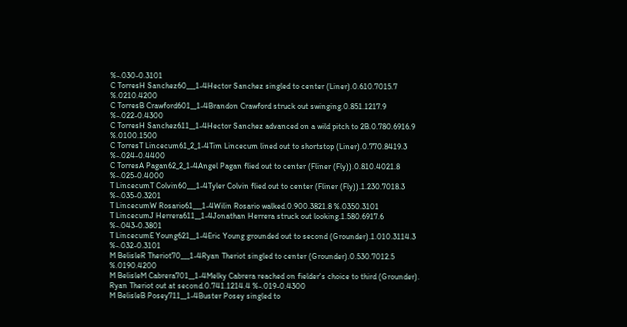%-.030-0.3101
C TorresH Sanchez60___1-4Hector Sanchez singled to center (Liner).0.610.7015.7 %.0210.4200
C TorresB Crawford601__1-4Brandon Crawford struck out swinging.0.851.1217.9 %-.022-0.4300
C TorresH Sanchez611__1-4Hector Sanchez advanced on a wild pitch to 2B.0.780.6916.9 %.0100.1500
C TorresT Lincecum61_2_1-4Tim Lincecum lined out to shortstop (Liner).0.770.8419.3 %-.024-0.4400
C TorresA Pagan62_2_1-4Angel Pagan flied out to center (Fliner (Fly)).0.810.4021.8 %-.025-0.4000
T LincecumT Colvin60___1-4Tyler Colvin flied out to center (Fliner (Fly)).1.230.7018.3 %-.035-0.3201
T LincecumW Rosario61___1-4Wilin Rosario walked.0.900.3821.8 %.0350.3101
T LincecumJ Herrera611__1-4Jonathan Herrera struck out looking.1.580.6917.6 %-.043-0.3801
T LincecumE Young621__1-4Eric Young grounded out to second (Grounder).1.010.3114.3 %-.032-0.3101
M BelisleR Theriot70___1-4Ryan Theriot singled to center (Grounder).0.530.7012.5 %.0190.4200
M BelisleM Cabrera701__1-4Melky Cabrera reached on fielder's choice to third (Grounder). Ryan Theriot out at second.0.741.1214.4 %-.019-0.4300
M BelisleB Posey711__1-4Buster Posey singled to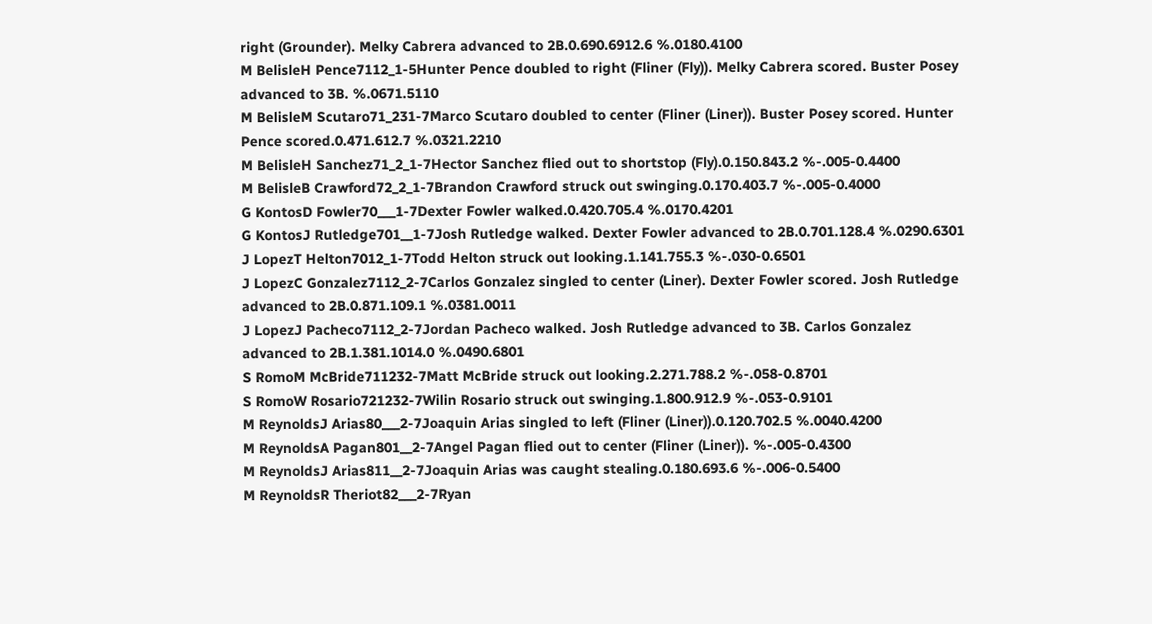right (Grounder). Melky Cabrera advanced to 2B.0.690.6912.6 %.0180.4100
M BelisleH Pence7112_1-5Hunter Pence doubled to right (Fliner (Fly)). Melky Cabrera scored. Buster Posey advanced to 3B. %.0671.5110
M BelisleM Scutaro71_231-7Marco Scutaro doubled to center (Fliner (Liner)). Buster Posey scored. Hunter Pence scored.0.471.612.7 %.0321.2210
M BelisleH Sanchez71_2_1-7Hector Sanchez flied out to shortstop (Fly).0.150.843.2 %-.005-0.4400
M BelisleB Crawford72_2_1-7Brandon Crawford struck out swinging.0.170.403.7 %-.005-0.4000
G KontosD Fowler70___1-7Dexter Fowler walked.0.420.705.4 %.0170.4201
G KontosJ Rutledge701__1-7Josh Rutledge walked. Dexter Fowler advanced to 2B.0.701.128.4 %.0290.6301
J LopezT Helton7012_1-7Todd Helton struck out looking.1.141.755.3 %-.030-0.6501
J LopezC Gonzalez7112_2-7Carlos Gonzalez singled to center (Liner). Dexter Fowler scored. Josh Rutledge advanced to 2B.0.871.109.1 %.0381.0011
J LopezJ Pacheco7112_2-7Jordan Pacheco walked. Josh Rutledge advanced to 3B. Carlos Gonzalez advanced to 2B.1.381.1014.0 %.0490.6801
S RomoM McBride711232-7Matt McBride struck out looking.2.271.788.2 %-.058-0.8701
S RomoW Rosario721232-7Wilin Rosario struck out swinging.1.800.912.9 %-.053-0.9101
M ReynoldsJ Arias80___2-7Joaquin Arias singled to left (Fliner (Liner)).0.120.702.5 %.0040.4200
M ReynoldsA Pagan801__2-7Angel Pagan flied out to center (Fliner (Liner)). %-.005-0.4300
M ReynoldsJ Arias811__2-7Joaquin Arias was caught stealing.0.180.693.6 %-.006-0.5400
M ReynoldsR Theriot82___2-7Ryan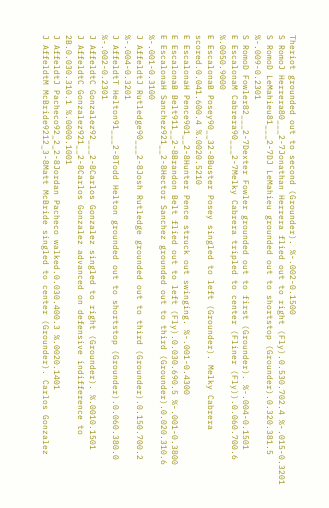Theriot grounded out to second (Grounder). %-.002-0.1500
S RomoJ Herrera80___2-7Jonathan Herrera flied out to right (Fly).0.530.702.4 %-.015-0.3201
S RomoD LeMahieu81___2-7DJ LeMahieu grounded out to shortstop (Grounder).0.320.381.5 %-.009-0.2301
S RomoD Fowler82___2-7Dexter Fowler grounded out to first (Grounder). %-.004-0.1501
E EscalonaM Cabrera90___2-7Melky Cabrera tripled to center (Fliner (Fly)).0.060.700.6 %.0050.9000
E EscalonaB Posey90__32-8Buster Posey singled to left (Grounder). Melky Cabrera scored.0.041.600.4 %.0020.5210
E EscalonaH Pence901__2-8Hunter Pence struck out swinging. %-.001-0.4300
E EscalonaB Belt911__2-8Brandon Belt flied out to left (Fly).0.030.690.5 %-.001-0.3800
E EscalonaH Sanchez921__2-8Hector Sanchez grounded out to third (Grounder).0.020.310.6 %-.001-0.3100
J AffeldtJ Rutledge90___2-8Josh Rutledge grounded out to third (Grounder).0.150.700.2 %-.004-0.3201
J AffeldtT Helton91___2-8Todd Helton grounded out to shortstop (Grounder).0.060.380.0 %-.002-0.2301
J AffeldtC Gonzalez92___2-8Carlos Gonzalez singled to right (Grounder). %.0010.1501
J AffeldtC Gonzalez921__2-8Carlos Gonzalez advanced on defensive indifference to 2B.0.030.310.1 %.0000.1001
J AffeldtJ Pacheco92_2_2-8Jordan Pacheco walked.0.030.400.3 %.0020.1401
J AffeldtM McBride9212_3-8Matt McBride singled to center (Grounder). Carlos Gonzalez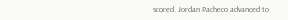scored. Jordan Pacheco advanced to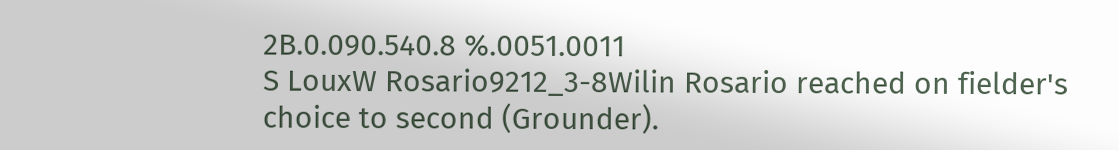2B.0.090.540.8 %.0051.0011
S LouxW Rosario9212_3-8Wilin Rosario reached on fielder's choice to second (Grounder).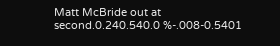Matt McBride out at second.0.240.540.0 %-.008-0.5401